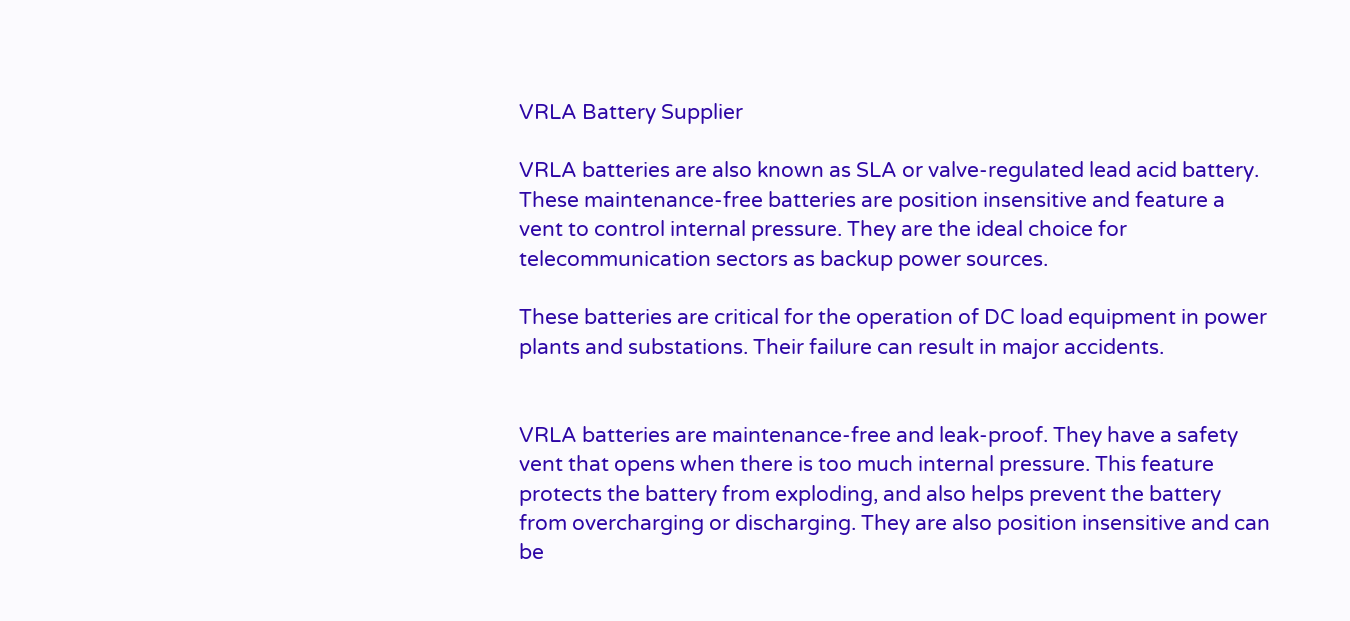VRLA Battery Supplier

VRLA batteries are also known as SLA or valve-regulated lead acid battery. These maintenance-free batteries are position insensitive and feature a vent to control internal pressure. They are the ideal choice for telecommunication sectors as backup power sources.

These batteries are critical for the operation of DC load equipment in power plants and substations. Their failure can result in major accidents.


VRLA batteries are maintenance-free and leak-proof. They have a safety vent that opens when there is too much internal pressure. This feature protects the battery from exploding, and also helps prevent the battery from overcharging or discharging. They are also position insensitive and can be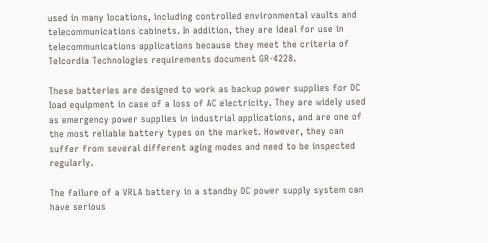used in many locations, including controlled environmental vaults and telecommunications cabinets. In addition, they are ideal for use in telecommunications applications because they meet the criteria of Telcordia Technologies requirements document GR-4228.

These batteries are designed to work as backup power supplies for DC load equipment in case of a loss of AC electricity. They are widely used as emergency power supplies in industrial applications, and are one of the most reliable battery types on the market. However, they can suffer from several different aging modes and need to be inspected regularly.

The failure of a VRLA battery in a standby DC power supply system can have serious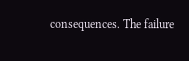consequences. The failure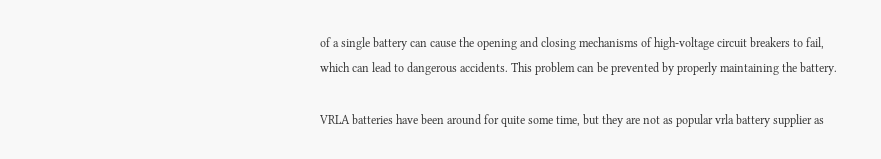of a single battery can cause the opening and closing mechanisms of high-voltage circuit breakers to fail, which can lead to dangerous accidents. This problem can be prevented by properly maintaining the battery.

VRLA batteries have been around for quite some time, but they are not as popular vrla battery supplier as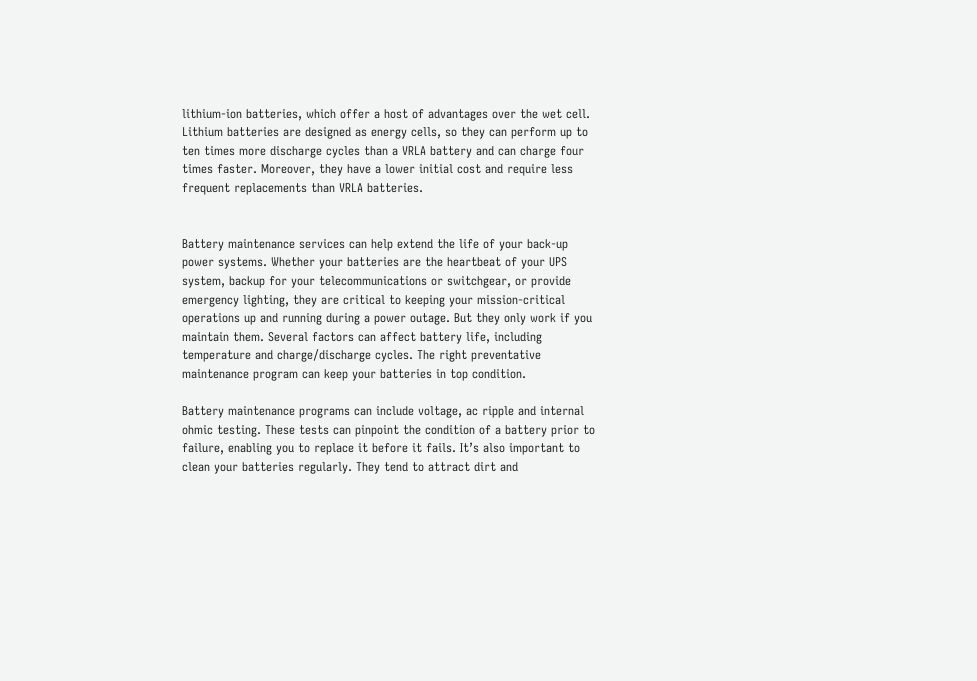lithium-ion batteries, which offer a host of advantages over the wet cell. Lithium batteries are designed as energy cells, so they can perform up to ten times more discharge cycles than a VRLA battery and can charge four times faster. Moreover, they have a lower initial cost and require less frequent replacements than VRLA batteries.


Battery maintenance services can help extend the life of your back-up power systems. Whether your batteries are the heartbeat of your UPS system, backup for your telecommunications or switchgear, or provide emergency lighting, they are critical to keeping your mission-critical operations up and running during a power outage. But they only work if you maintain them. Several factors can affect battery life, including temperature and charge/discharge cycles. The right preventative maintenance program can keep your batteries in top condition.

Battery maintenance programs can include voltage, ac ripple and internal ohmic testing. These tests can pinpoint the condition of a battery prior to failure, enabling you to replace it before it fails. It’s also important to clean your batteries regularly. They tend to attract dirt and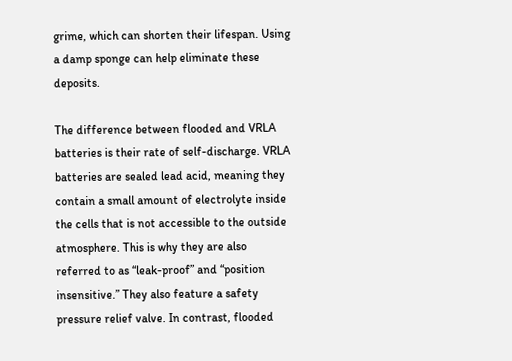grime, which can shorten their lifespan. Using a damp sponge can help eliminate these deposits.

The difference between flooded and VRLA batteries is their rate of self-discharge. VRLA batteries are sealed lead acid, meaning they contain a small amount of electrolyte inside the cells that is not accessible to the outside atmosphere. This is why they are also referred to as “leak-proof” and “position insensitive.” They also feature a safety pressure relief valve. In contrast, flooded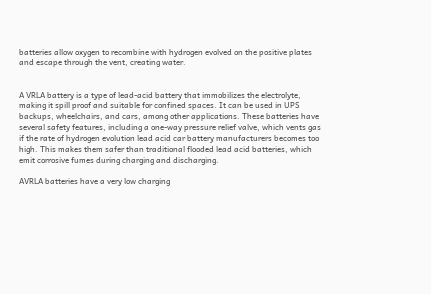batteries allow oxygen to recombine with hydrogen evolved on the positive plates and escape through the vent, creating water.


A VRLA battery is a type of lead-acid battery that immobilizes the electrolyte, making it spill proof and suitable for confined spaces. It can be used in UPS backups, wheelchairs, and cars, among other applications. These batteries have several safety features, including a one-way pressure relief valve, which vents gas if the rate of hydrogen evolution lead acid car battery manufacturers becomes too high. This makes them safer than traditional flooded lead acid batteries, which emit corrosive fumes during charging and discharging.

AVRLA batteries have a very low charging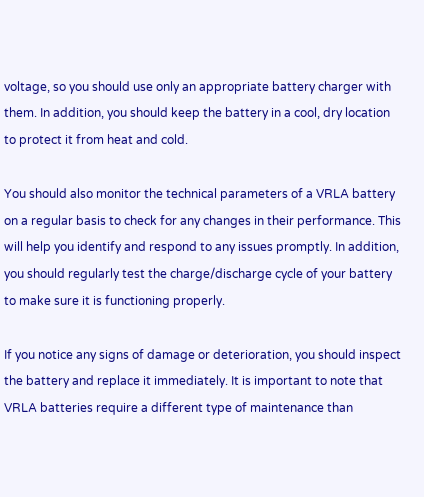voltage, so you should use only an appropriate battery charger with them. In addition, you should keep the battery in a cool, dry location to protect it from heat and cold.

You should also monitor the technical parameters of a VRLA battery on a regular basis to check for any changes in their performance. This will help you identify and respond to any issues promptly. In addition, you should regularly test the charge/discharge cycle of your battery to make sure it is functioning properly.

If you notice any signs of damage or deterioration, you should inspect the battery and replace it immediately. It is important to note that VRLA batteries require a different type of maintenance than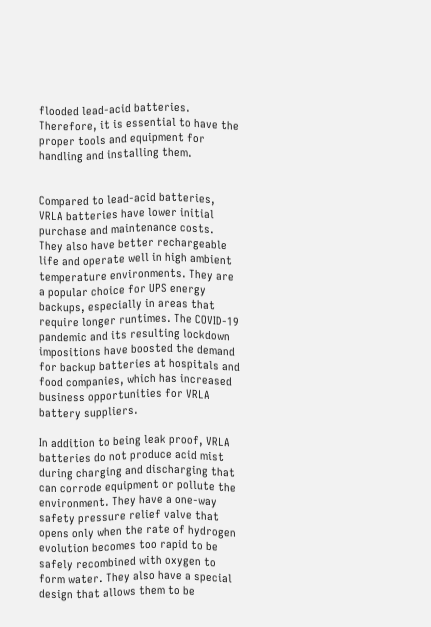flooded lead-acid batteries. Therefore, it is essential to have the proper tools and equipment for handling and installing them.


Compared to lead-acid batteries, VRLA batteries have lower initial purchase and maintenance costs. They also have better rechargeable life and operate well in high ambient temperature environments. They are a popular choice for UPS energy backups, especially in areas that require longer runtimes. The COVID-19 pandemic and its resulting lockdown impositions have boosted the demand for backup batteries at hospitals and food companies, which has increased business opportunities for VRLA battery suppliers.

In addition to being leak proof, VRLA batteries do not produce acid mist during charging and discharging that can corrode equipment or pollute the environment. They have a one-way safety pressure relief valve that opens only when the rate of hydrogen evolution becomes too rapid to be safely recombined with oxygen to form water. They also have a special design that allows them to be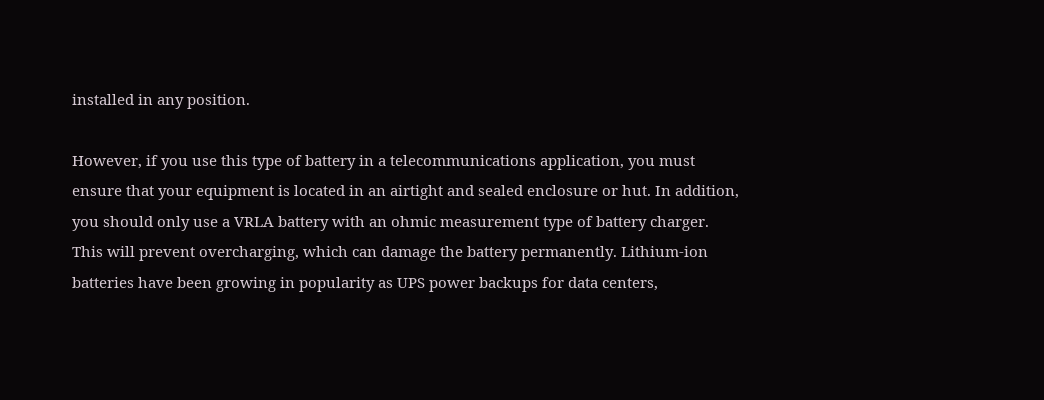installed in any position.

However, if you use this type of battery in a telecommunications application, you must ensure that your equipment is located in an airtight and sealed enclosure or hut. In addition, you should only use a VRLA battery with an ohmic measurement type of battery charger. This will prevent overcharging, which can damage the battery permanently. Lithium-ion batteries have been growing in popularity as UPS power backups for data centers,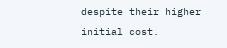despite their higher initial cost.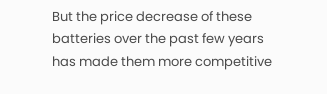But the price decrease of these batteries over the past few years has made them more competitive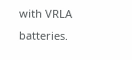with VRLA batteries.